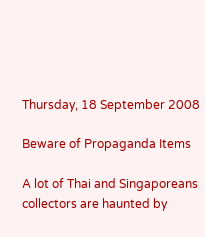Thursday, 18 September 2008

Beware of Propaganda Items

A lot of Thai and Singaporeans collectors are haunted by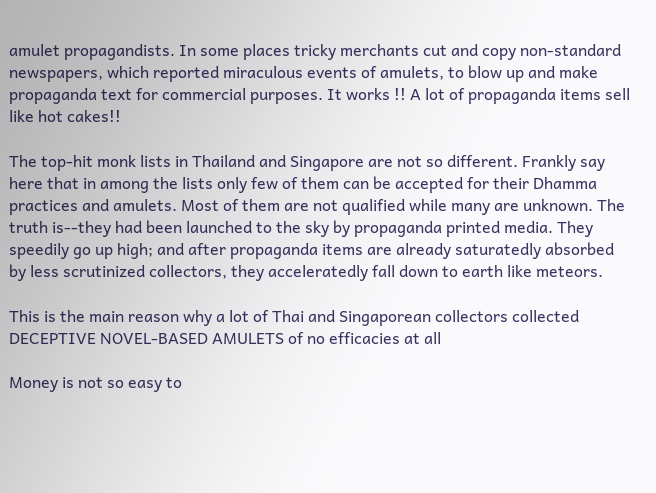amulet propagandists. In some places tricky merchants cut and copy non-standard newspapers, which reported miraculous events of amulets, to blow up and make propaganda text for commercial purposes. It works !! A lot of propaganda items sell like hot cakes!!

The top-hit monk lists in Thailand and Singapore are not so different. Frankly say here that in among the lists only few of them can be accepted for their Dhamma practices and amulets. Most of them are not qualified while many are unknown. The truth is--they had been launched to the sky by propaganda printed media. They speedily go up high; and after propaganda items are already saturatedly absorbed by less scrutinized collectors, they acceleratedly fall down to earth like meteors.

This is the main reason why a lot of Thai and Singaporean collectors collected DECEPTIVE NOVEL-BASED AMULETS of no efficacies at all

Money is not so easy to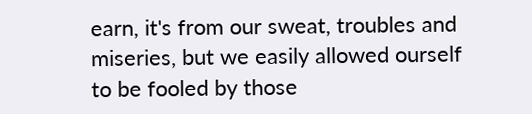earn, it's from our sweat, troubles and miseries, but we easily allowed ourself to be fooled by those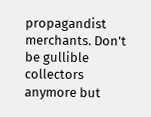propagandist merchants. Don't be gullible collectors anymore but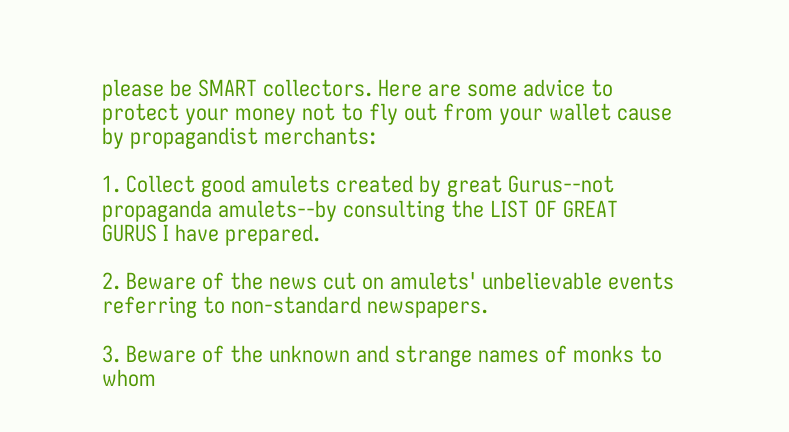please be SMART collectors. Here are some advice to protect your money not to fly out from your wallet cause by propagandist merchants:

1. Collect good amulets created by great Gurus--not propaganda amulets--by consulting the LIST OF GREAT GURUS I have prepared.

2. Beware of the news cut on amulets' unbelievable events referring to non-standard newspapers.

3. Beware of the unknown and strange names of monks to whom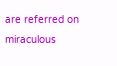are referred on miraculous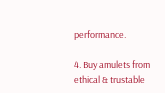performance.

4. Buy amulets from ethical & trustable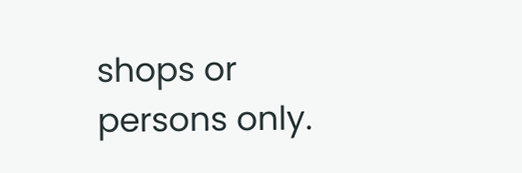shops or persons only.